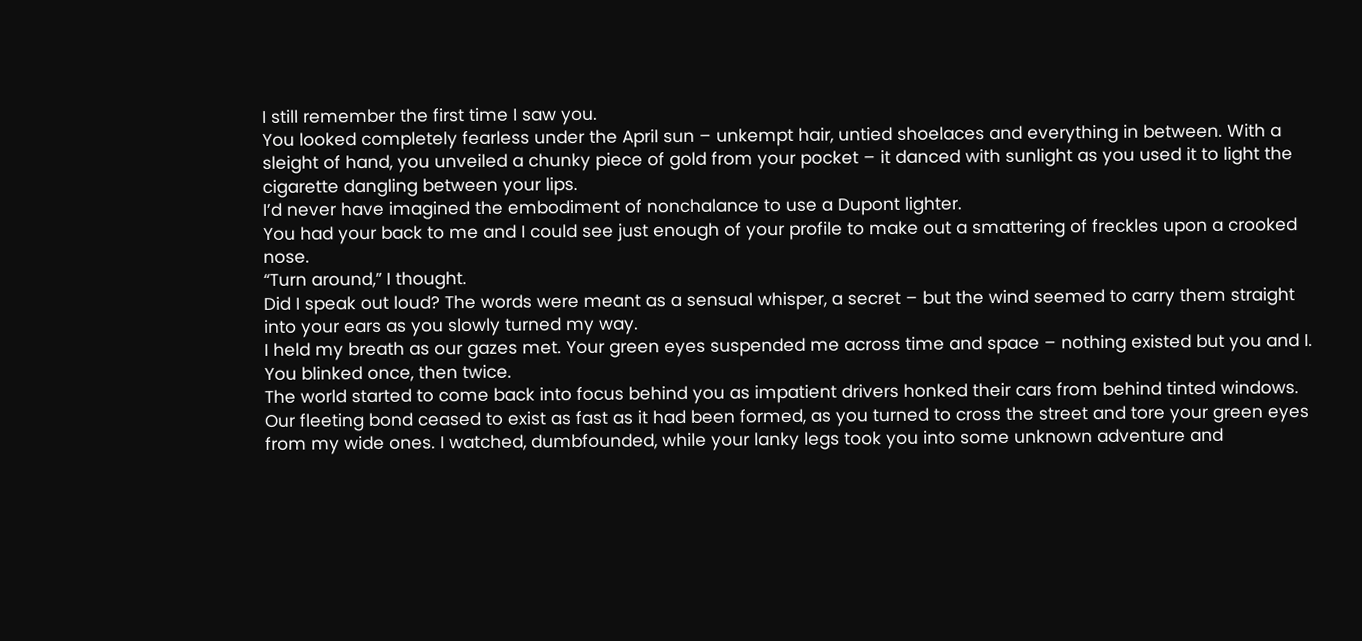I still remember the first time I saw you.
You looked completely fearless under the April sun – unkempt hair, untied shoelaces and everything in between. With a sleight of hand, you unveiled a chunky piece of gold from your pocket – it danced with sunlight as you used it to light the cigarette dangling between your lips.
I’d never have imagined the embodiment of nonchalance to use a Dupont lighter.
You had your back to me and I could see just enough of your profile to make out a smattering of freckles upon a crooked nose.
“Turn around,” I thought.
Did I speak out loud? The words were meant as a sensual whisper, a secret – but the wind seemed to carry them straight into your ears as you slowly turned my way.
I held my breath as our gazes met. Your green eyes suspended me across time and space – nothing existed but you and I.
You blinked once, then twice.
The world started to come back into focus behind you as impatient drivers honked their cars from behind tinted windows. Our fleeting bond ceased to exist as fast as it had been formed, as you turned to cross the street and tore your green eyes from my wide ones. I watched, dumbfounded, while your lanky legs took you into some unknown adventure and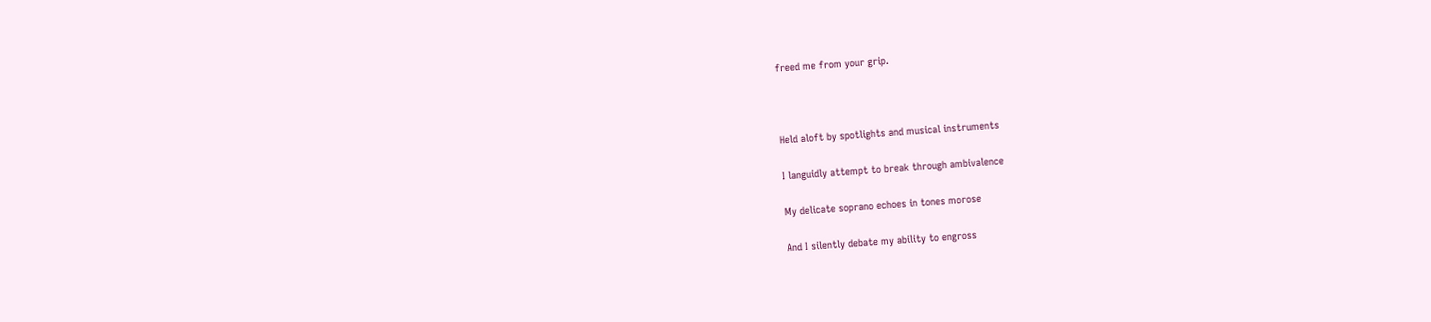freed me from your grip.



Held aloft by spotlights and musical instruments

I languidly attempt to break through ambivalence

My delicate soprano echoes in tones morose

And I silently debate my ability to engross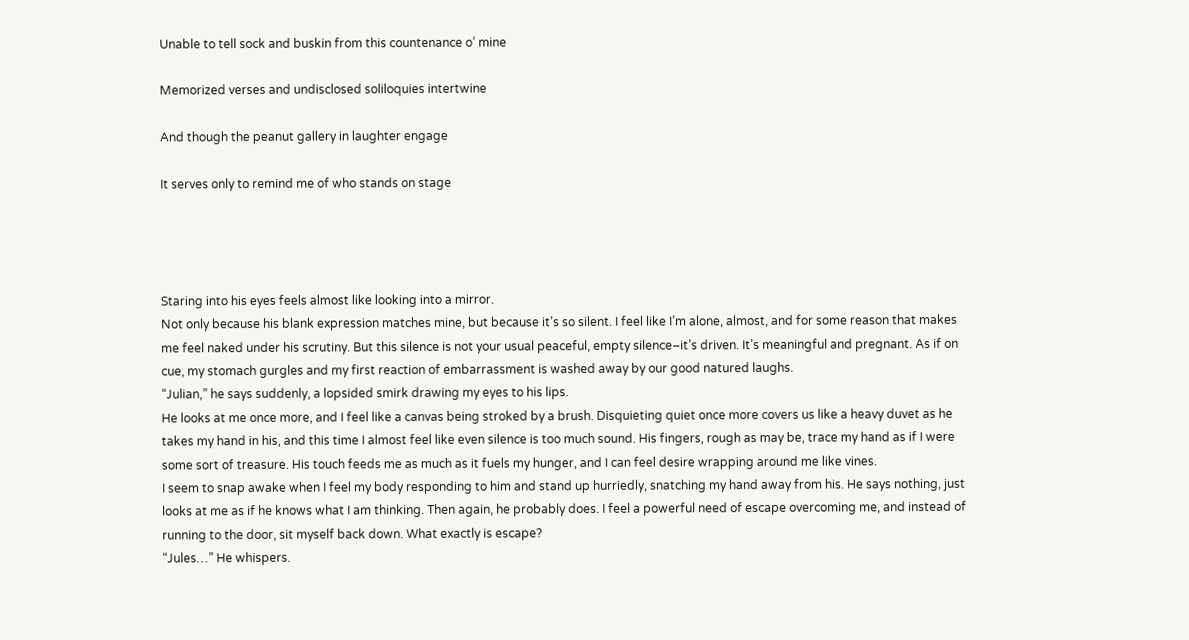Unable to tell sock and buskin from this countenance o’ mine

Memorized verses and undisclosed soliloquies intertwine

And though the peanut gallery in laughter engage

It serves only to remind me of who stands on stage




Staring into his eyes feels almost like looking into a mirror.
Not only because his blank expression matches mine, but because it’s so silent. I feel like I’m alone, almost, and for some reason that makes me feel naked under his scrutiny. But this silence is not your usual peaceful, empty silence–it’s driven. It’s meaningful and pregnant. As if on cue, my stomach gurgles and my first reaction of embarrassment is washed away by our good natured laughs.
“Julian,” he says suddenly, a lopsided smirk drawing my eyes to his lips.
He looks at me once more, and I feel like a canvas being stroked by a brush. Disquieting quiet once more covers us like a heavy duvet as he takes my hand in his, and this time I almost feel like even silence is too much sound. His fingers, rough as may be, trace my hand as if I were some sort of treasure. His touch feeds me as much as it fuels my hunger, and I can feel desire wrapping around me like vines.
I seem to snap awake when I feel my body responding to him and stand up hurriedly, snatching my hand away from his. He says nothing, just looks at me as if he knows what I am thinking. Then again, he probably does. I feel a powerful need of escape overcoming me, and instead of running to the door, sit myself back down. What exactly is escape?
“Jules…” He whispers.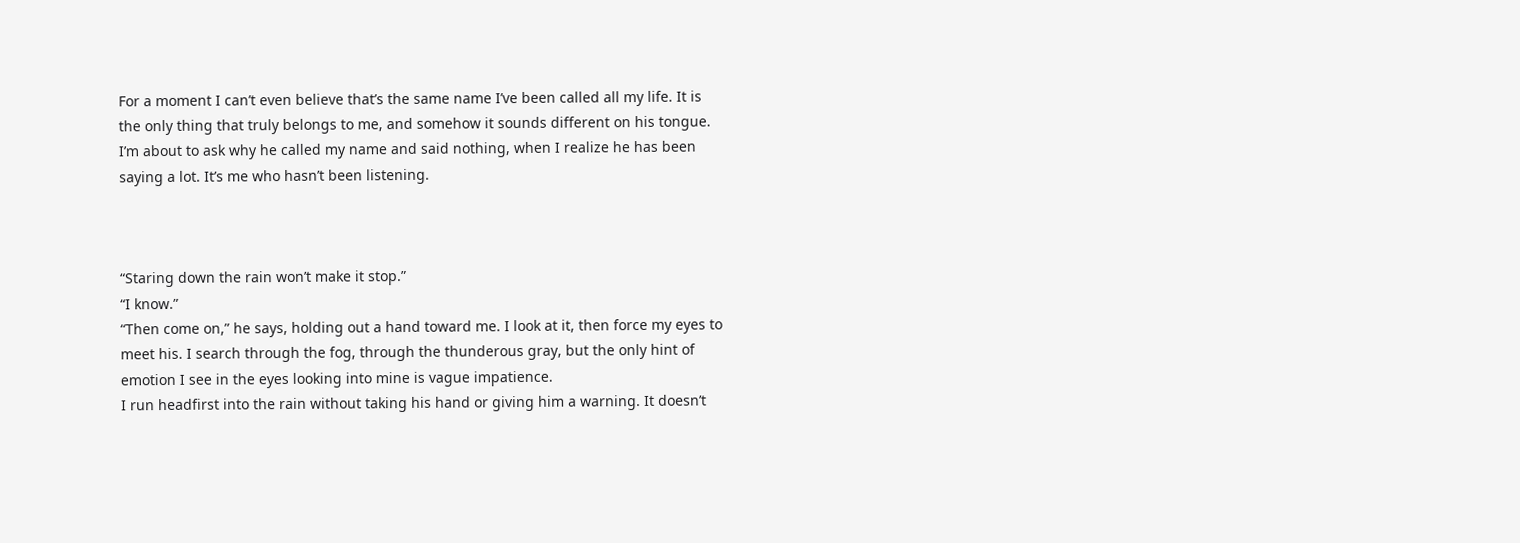For a moment I can’t even believe that’s the same name I’ve been called all my life. It is the only thing that truly belongs to me, and somehow it sounds different on his tongue.
I’m about to ask why he called my name and said nothing, when I realize he has been saying a lot. It’s me who hasn’t been listening.



“Staring down the rain won’t make it stop.”
“I know.”
“Then come on,” he says, holding out a hand toward me. I look at it, then force my eyes to meet his. I search through the fog, through the thunderous gray, but the only hint of emotion I see in the eyes looking into mine is vague impatience.
I run headfirst into the rain without taking his hand or giving him a warning. It doesn’t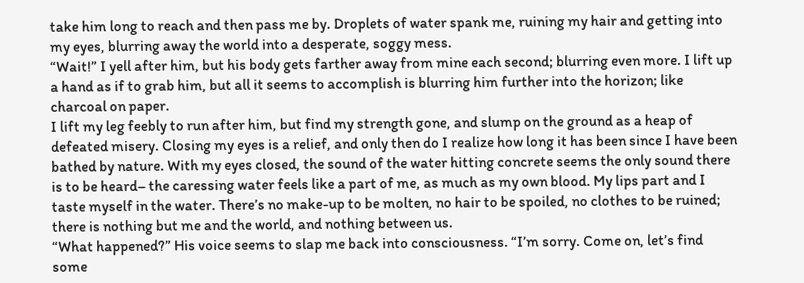take him long to reach and then pass me by. Droplets of water spank me, ruining my hair and getting into my eyes, blurring away the world into a desperate, soggy mess.
“Wait!” I yell after him, but his body gets farther away from mine each second; blurring even more. I lift up a hand as if to grab him, but all it seems to accomplish is blurring him further into the horizon; like charcoal on paper.
I lift my leg feebly to run after him, but find my strength gone, and slump on the ground as a heap of defeated misery. Closing my eyes is a relief, and only then do I realize how long it has been since I have been bathed by nature. With my eyes closed, the sound of the water hitting concrete seems the only sound there is to be heard– the caressing water feels like a part of me, as much as my own blood. My lips part and I taste myself in the water. There’s no make-up to be molten, no hair to be spoiled, no clothes to be ruined; there is nothing but me and the world, and nothing between us.
“What happened?” His voice seems to slap me back into consciousness. “I’m sorry. Come on, let’s find some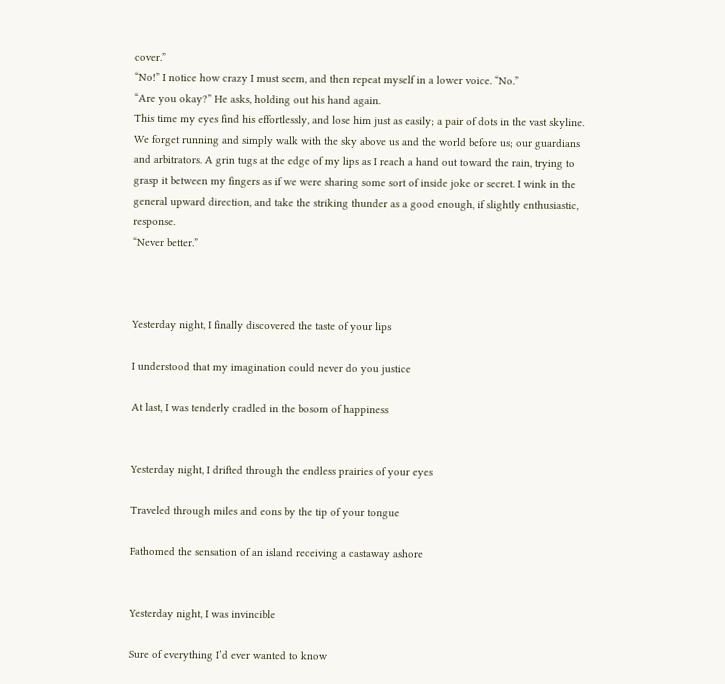cover.”
“No!” I notice how crazy I must seem, and then repeat myself in a lower voice. “No.”
“Are you okay?” He asks, holding out his hand again.
This time my eyes find his effortlessly, and lose him just as easily; a pair of dots in the vast skyline. We forget running and simply walk with the sky above us and the world before us; our guardians and arbitrators. A grin tugs at the edge of my lips as I reach a hand out toward the rain, trying to grasp it between my fingers as if we were sharing some sort of inside joke or secret. I wink in the general upward direction, and take the striking thunder as a good enough, if slightly enthusiastic, response.
“Never better.”



Yesterday night, I finally discovered the taste of your lips

I understood that my imagination could never do you justice

At last, I was tenderly cradled in the bosom of happiness


Yesterday night, I drifted through the endless prairies of your eyes

Traveled through miles and eons by the tip of your tongue

Fathomed the sensation of an island receiving a castaway ashore


Yesterday night, I was invincible

Sure of everything I’d ever wanted to know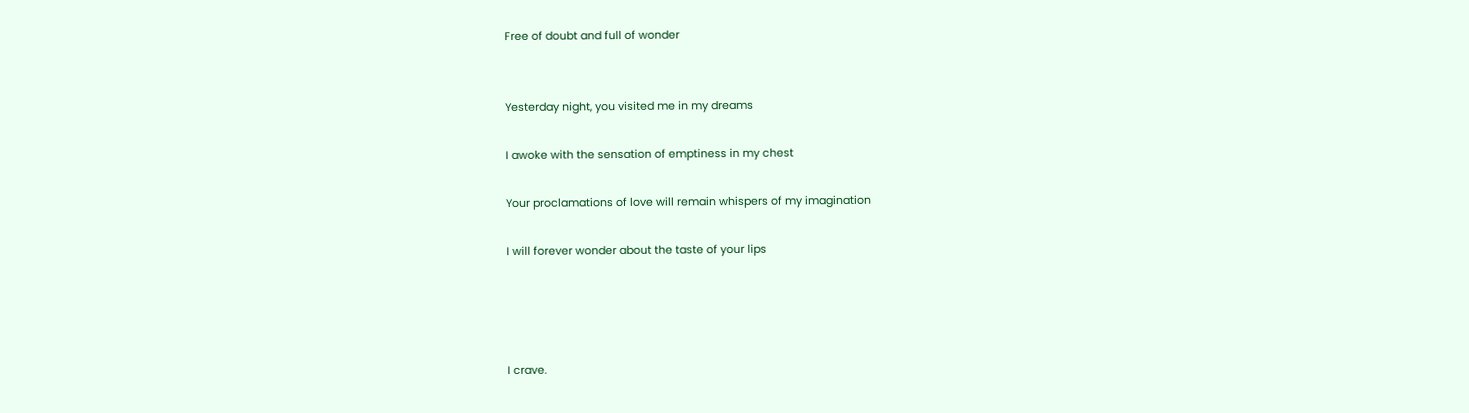Free of doubt and full of wonder


Yesterday night, you visited me in my dreams

I awoke with the sensation of emptiness in my chest

Your proclamations of love will remain whispers of my imagination

I will forever wonder about the taste of your lips




I crave.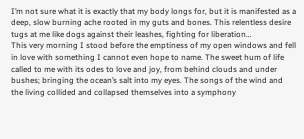I’m not sure what it is exactly that my body longs for, but it is manifested as a deep, slow burning ache rooted in my guts and bones. This relentless desire tugs at me like dogs against their leashes, fighting for liberation…
This very morning I stood before the emptiness of my open windows and fell in love with something I cannot even hope to name. The sweet hum of life called to me with its odes to love and joy, from behind clouds and under bushes; bringing the ocean’s salt into my eyes. The songs of the wind and the living collided and collapsed themselves into a symphony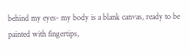behind my eyes- my body is a blank canvas, ready to be painted with fingertips,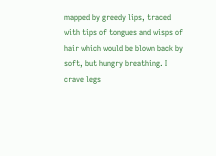mapped by greedy lips, traced with tips of tongues and wisps of hair which would be blown back by soft, but hungry breathing. I crave legs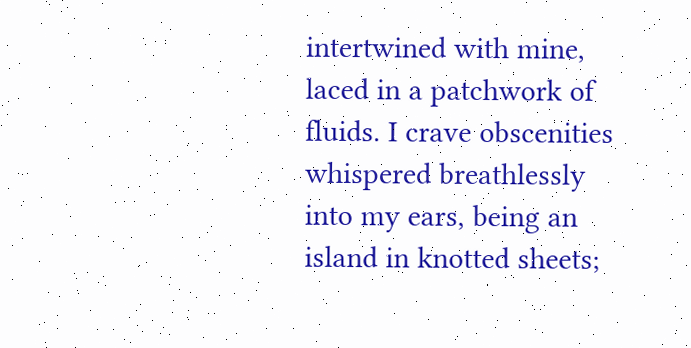intertwined with mine, laced in a patchwork of fluids. I crave obscenities whispered breathlessly into my ears, being an island in knotted sheets;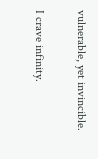vulnerable, yet invincible.

I crave infinity.